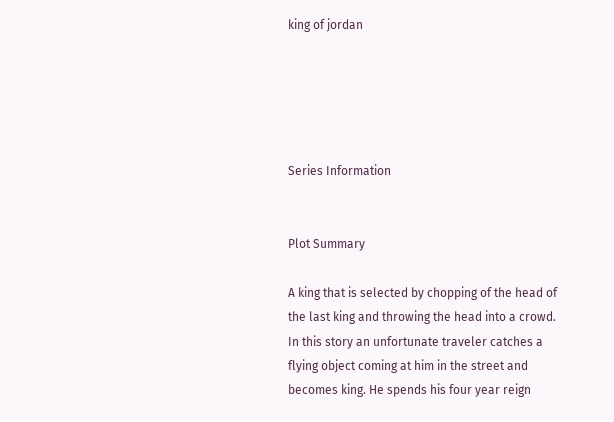king of jordan





Series Information


Plot Summary

A king that is selected by chopping of the head of the last king and throwing the head into a crowd. In this story an unfortunate traveler catches a flying object coming at him in the street and becomes king. He spends his four year reign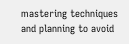mastering techniques and planning to avoid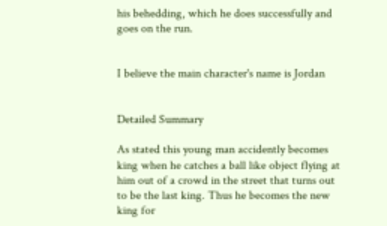his behedding, which he does successfully and goes on the run.


I believe the main character's name is Jordan


Detailed Summary

As stated this young man accidently becomes king when he catches a ball like object flying at him out of a crowd in the street that turns out to be the last king. Thus he becomes the new king for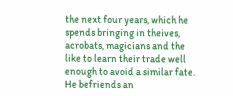the next four years, which he spends bringing in theives, acrobats, magicians and the like to learn their trade well enough to avoid a similar fate. He befriends an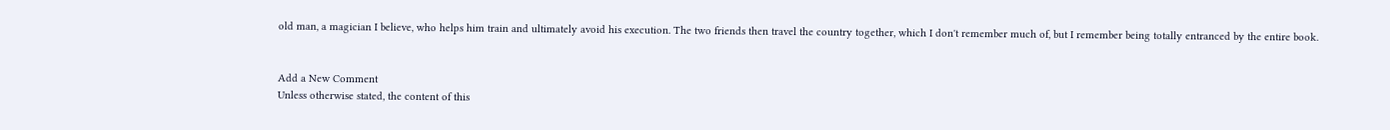old man, a magician I believe, who helps him train and ultimately avoid his execution. The two friends then travel the country together, which I don't remember much of, but I remember being totally entranced by the entire book.


Add a New Comment
Unless otherwise stated, the content of this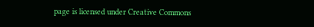page is licensed under Creative Commons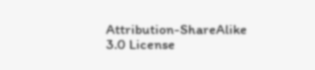Attribution-ShareAlike 3.0 License